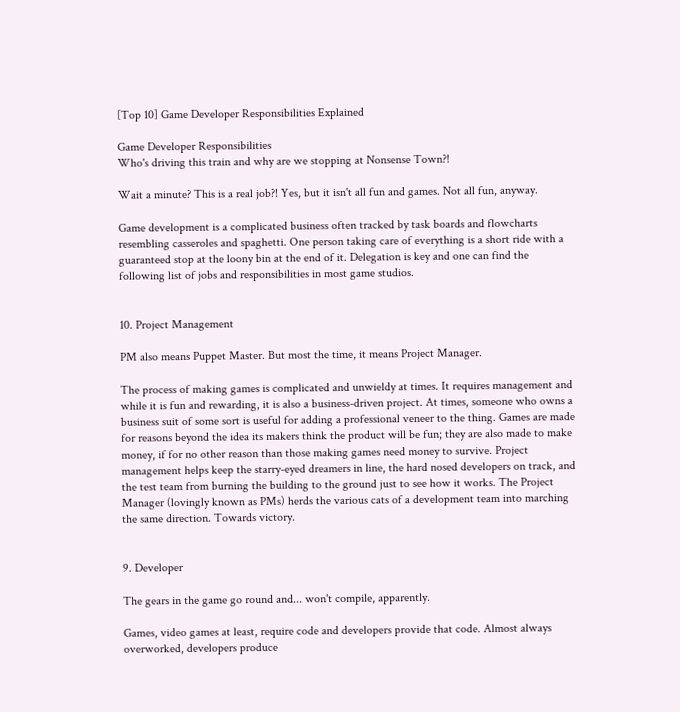[Top 10] Game Developer Responsibilities Explained

Game Developer Responsibilities
Who's driving this train and why are we stopping at Nonsense Town?!

Wait a minute? This is a real job?! Yes, but it isn't all fun and games. Not all fun, anyway.

Game development is a complicated business often tracked by task boards and flowcharts resembling casseroles and spaghetti. One person taking care of everything is a short ride with a guaranteed stop at the loony bin at the end of it. Delegation is key and one can find the following list of jobs and responsibilities in most game studios.


10. Project Management

PM also means Puppet Master. But most the time, it means Project Manager.

The process of making games is complicated and unwieldy at times. It requires management and while it is fun and rewarding, it is also a business-driven project. At times, someone who owns a business suit of some sort is useful for adding a professional veneer to the thing. Games are made for reasons beyond the idea its makers think the product will be fun; they are also made to make money, if for no other reason than those making games need money to survive. Project management helps keep the starry-eyed dreamers in line, the hard nosed developers on track, and the test team from burning the building to the ground just to see how it works. The Project Manager (lovingly known as PMs) herds the various cats of a development team into marching the same direction. Towards victory.


9. Developer

The gears in the game go round and... won't compile, apparently.

Games, video games at least, require code and developers provide that code. Almost always overworked, developers produce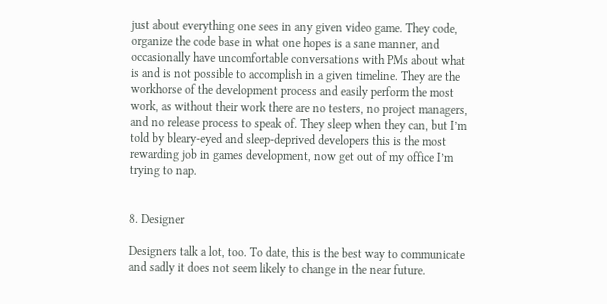just about everything one sees in any given video game. They code, organize the code base in what one hopes is a sane manner, and occasionally have uncomfortable conversations with PMs about what is and is not possible to accomplish in a given timeline. They are the workhorse of the development process and easily perform the most work, as without their work there are no testers, no project managers, and no release process to speak of. They sleep when they can, but I’m told by bleary-eyed and sleep-deprived developers this is the most rewarding job in games development, now get out of my office I’m trying to nap.


8. Designer

Designers talk a lot, too. To date, this is the best way to communicate and sadly it does not seem likely to change in the near future.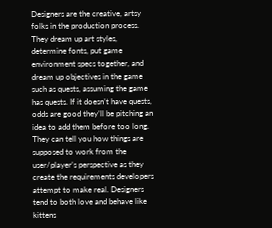Designers are the creative, artsy folks in the production process. They dream up art styles, determine fonts, put game environment specs together, and dream up objectives in the game such as quests, assuming the game has quests. If it doesn’t have quests, odds are good they’ll be pitching an idea to add them before too long. They can tell you how things are supposed to work from the user/player’s perspective as they create the requirements developers attempt to make real. Designers tend to both love and behave like kittens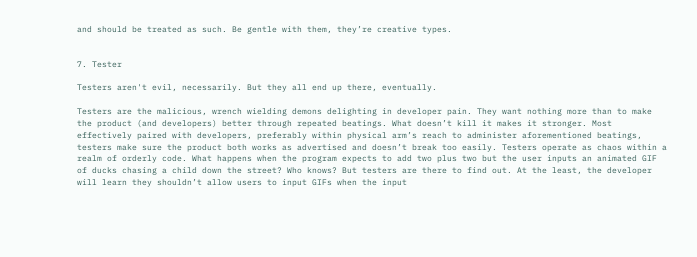and should be treated as such. Be gentle with them, they’re creative types.


7. Tester

Testers aren't evil, necessarily. But they all end up there, eventually.

Testers are the malicious, wrench wielding demons delighting in developer pain. They want nothing more than to make the product (and developers) better through repeated beatings. What doesn’t kill it makes it stronger. Most effectively paired with developers, preferably within physical arm’s reach to administer aforementioned beatings, testers make sure the product both works as advertised and doesn’t break too easily. Testers operate as chaos within a realm of orderly code. What happens when the program expects to add two plus two but the user inputs an animated GIF of ducks chasing a child down the street? Who knows? But testers are there to find out. At the least, the developer will learn they shouldn’t allow users to input GIFs when the input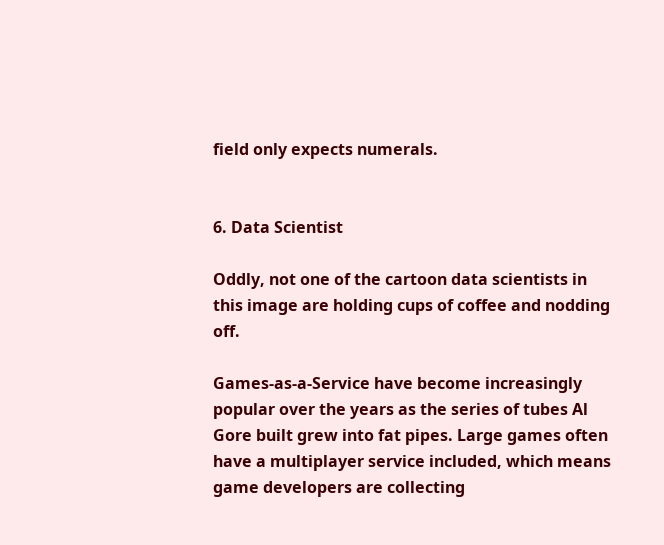field only expects numerals.


6. Data Scientist

Oddly, not one of the cartoon data scientists in this image are holding cups of coffee and nodding off.

Games-as-a-Service have become increasingly popular over the years as the series of tubes Al Gore built grew into fat pipes. Large games often have a multiplayer service included, which means game developers are collecting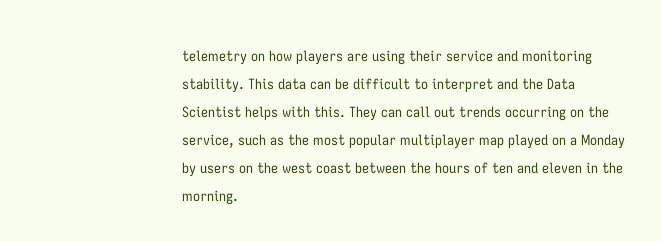telemetry on how players are using their service and monitoring stability. This data can be difficult to interpret and the Data Scientist helps with this. They can call out trends occurring on the service, such as the most popular multiplayer map played on a Monday by users on the west coast between the hours of ten and eleven in the morning.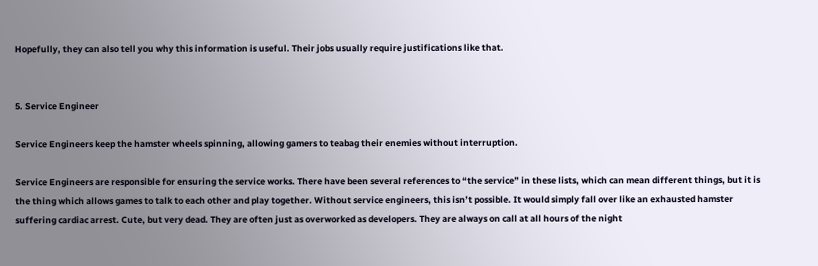Hopefully, they can also tell you why this information is useful. Their jobs usually require justifications like that.


5. Service Engineer

Service Engineers keep the hamster wheels spinning, allowing gamers to teabag their enemies without interruption.

Service Engineers are responsible for ensuring the service works. There have been several references to “the service” in these lists, which can mean different things, but it is the thing which allows games to talk to each other and play together. Without service engineers, this isn’t possible. It would simply fall over like an exhausted hamster suffering cardiac arrest. Cute, but very dead. They are often just as overworked as developers. They are always on call at all hours of the night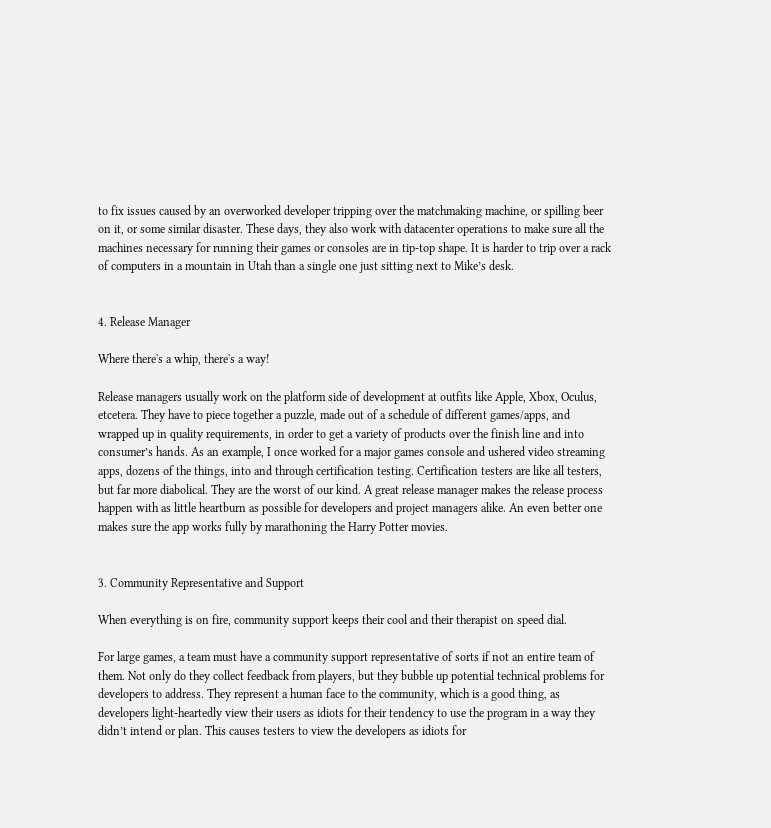to fix issues caused by an overworked developer tripping over the matchmaking machine, or spilling beer on it, or some similar disaster. These days, they also work with datacenter operations to make sure all the machines necessary for running their games or consoles are in tip-top shape. It is harder to trip over a rack of computers in a mountain in Utah than a single one just sitting next to Mike’s desk.


4. Release Manager

Where there's a whip, there's a way!

Release managers usually work on the platform side of development at outfits like Apple, Xbox, Oculus, etcetera. They have to piece together a puzzle, made out of a schedule of different games/apps, and wrapped up in quality requirements, in order to get a variety of products over the finish line and into consumer’s hands. As an example, I once worked for a major games console and ushered video streaming apps, dozens of the things, into and through certification testing. Certification testers are like all testers, but far more diabolical. They are the worst of our kind. A great release manager makes the release process happen with as little heartburn as possible for developers and project managers alike. An even better one makes sure the app works fully by marathoning the Harry Potter movies.


3. Community Representative and Support

When everything is on fire, community support keeps their cool and their therapist on speed dial.

For large games, a team must have a community support representative of sorts if not an entire team of them. Not only do they collect feedback from players, but they bubble up potential technical problems for developers to address. They represent a human face to the community, which is a good thing, as developers light-heartedly view their users as idiots for their tendency to use the program in a way they didn’t intend or plan. This causes testers to view the developers as idiots for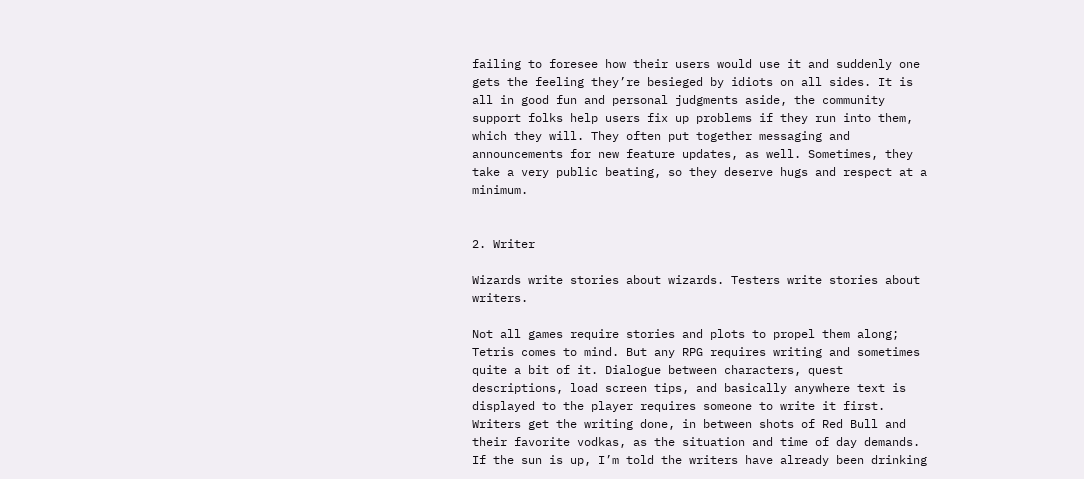failing to foresee how their users would use it and suddenly one gets the feeling they’re besieged by idiots on all sides. It is all in good fun and personal judgments aside, the community support folks help users fix up problems if they run into them, which they will. They often put together messaging and announcements for new feature updates, as well. Sometimes, they take a very public beating, so they deserve hugs and respect at a minimum.


2. Writer

Wizards write stories about wizards. Testers write stories about writers.

Not all games require stories and plots to propel them along; Tetris comes to mind. But any RPG requires writing and sometimes quite a bit of it. Dialogue between characters, quest descriptions, load screen tips, and basically anywhere text is displayed to the player requires someone to write it first. Writers get the writing done, in between shots of Red Bull and their favorite vodkas, as the situation and time of day demands. If the sun is up, I’m told the writers have already been drinking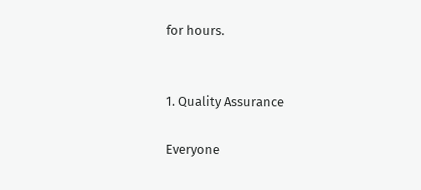for hours.


1. Quality Assurance

Everyone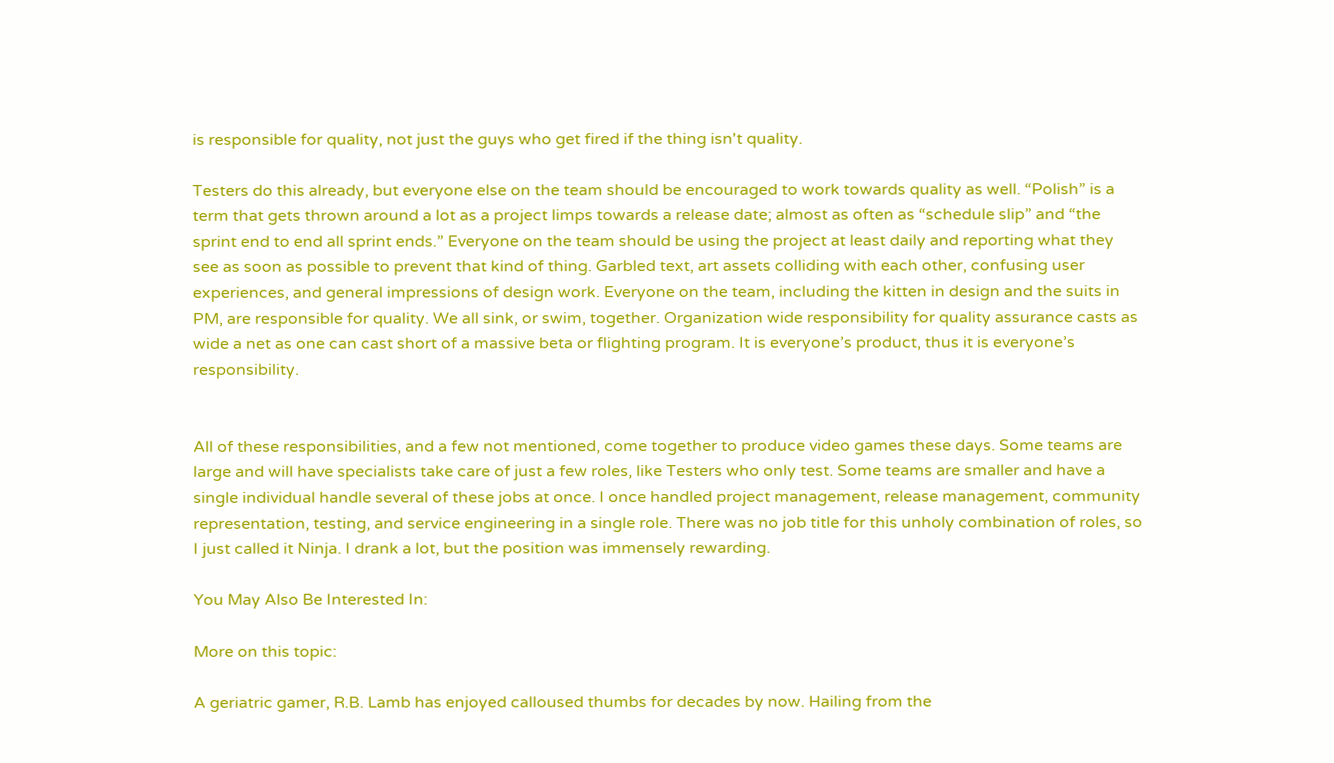is responsible for quality, not just the guys who get fired if the thing isn't quality.

Testers do this already, but everyone else on the team should be encouraged to work towards quality as well. “Polish” is a term that gets thrown around a lot as a project limps towards a release date; almost as often as “schedule slip” and “the sprint end to end all sprint ends.” Everyone on the team should be using the project at least daily and reporting what they see as soon as possible to prevent that kind of thing. Garbled text, art assets colliding with each other, confusing user experiences, and general impressions of design work. Everyone on the team, including the kitten in design and the suits in PM, are responsible for quality. We all sink, or swim, together. Organization wide responsibility for quality assurance casts as wide a net as one can cast short of a massive beta or flighting program. It is everyone’s product, thus it is everyone’s responsibility.


All of these responsibilities, and a few not mentioned, come together to produce video games these days. Some teams are large and will have specialists take care of just a few roles, like Testers who only test. Some teams are smaller and have a single individual handle several of these jobs at once. I once handled project management, release management, community representation, testing, and service engineering in a single role. There was no job title for this unholy combination of roles, so I just called it Ninja. I drank a lot, but the position was immensely rewarding.

You May Also Be Interested In:

More on this topic:

A geriatric gamer, R.B. Lamb has enjoyed calloused thumbs for decades by now. Hailing from the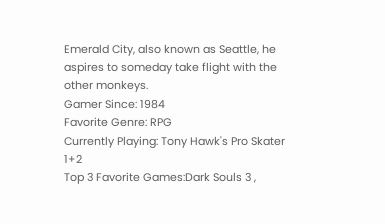Emerald City, also known as Seattle, he aspires to someday take flight with the other monkeys.
Gamer Since: 1984
Favorite Genre: RPG
Currently Playing: Tony Hawk's Pro Skater 1+2
Top 3 Favorite Games:Dark Souls 3 ,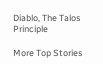Diablo, The Talos Principle

More Top Stories